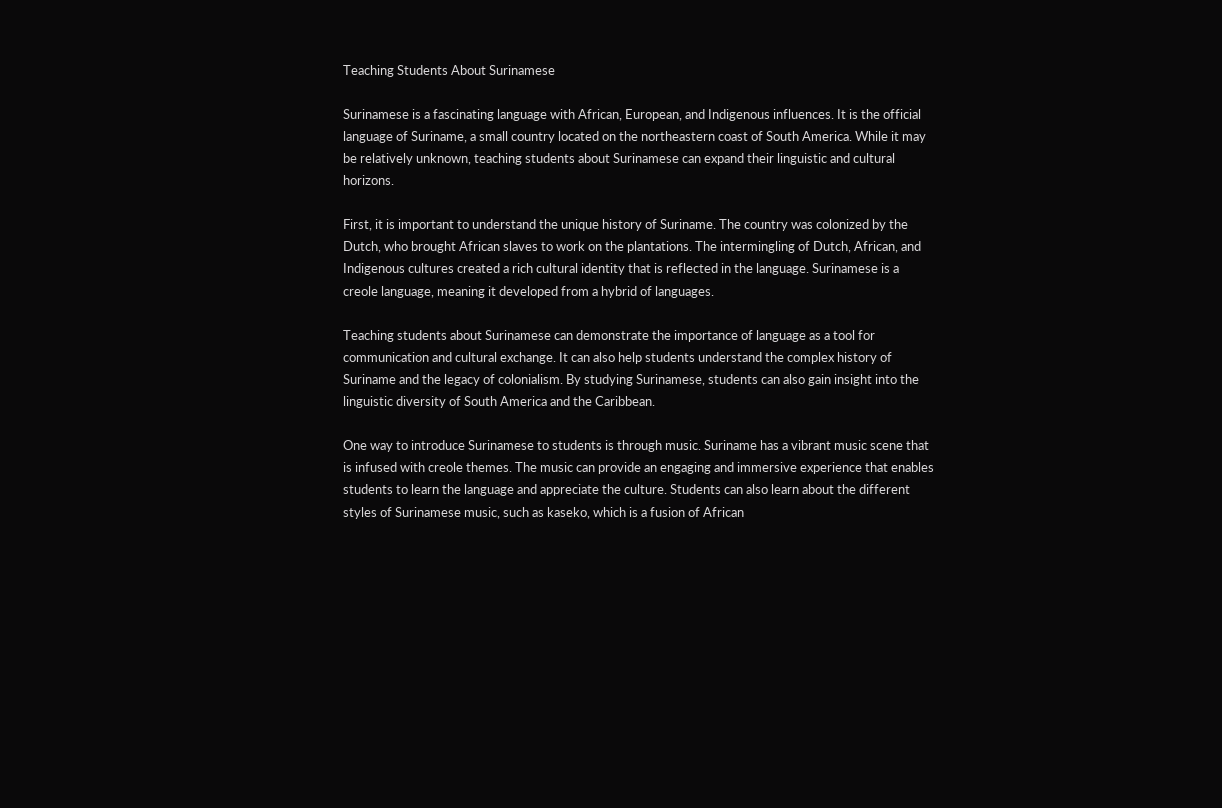Teaching Students About Surinamese

Surinamese is a fascinating language with African, European, and Indigenous influences. It is the official language of Suriname, a small country located on the northeastern coast of South America. While it may be relatively unknown, teaching students about Surinamese can expand their linguistic and cultural horizons.

First, it is important to understand the unique history of Suriname. The country was colonized by the Dutch, who brought African slaves to work on the plantations. The intermingling of Dutch, African, and Indigenous cultures created a rich cultural identity that is reflected in the language. Surinamese is a creole language, meaning it developed from a hybrid of languages.

Teaching students about Surinamese can demonstrate the importance of language as a tool for communication and cultural exchange. It can also help students understand the complex history of Suriname and the legacy of colonialism. By studying Surinamese, students can also gain insight into the linguistic diversity of South America and the Caribbean.

One way to introduce Surinamese to students is through music. Suriname has a vibrant music scene that is infused with creole themes. The music can provide an engaging and immersive experience that enables students to learn the language and appreciate the culture. Students can also learn about the different styles of Surinamese music, such as kaseko, which is a fusion of African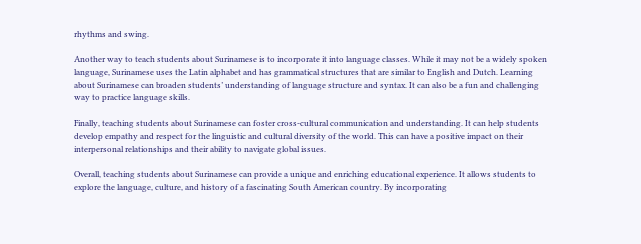rhythms and swing.

Another way to teach students about Surinamese is to incorporate it into language classes. While it may not be a widely spoken language, Surinamese uses the Latin alphabet and has grammatical structures that are similar to English and Dutch. Learning about Surinamese can broaden students’ understanding of language structure and syntax. It can also be a fun and challenging way to practice language skills.

Finally, teaching students about Surinamese can foster cross-cultural communication and understanding. It can help students develop empathy and respect for the linguistic and cultural diversity of the world. This can have a positive impact on their interpersonal relationships and their ability to navigate global issues.

Overall, teaching students about Surinamese can provide a unique and enriching educational experience. It allows students to explore the language, culture, and history of a fascinating South American country. By incorporating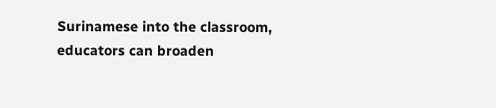Surinamese into the classroom, educators can broaden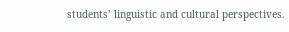students’ linguistic and cultural perspectives.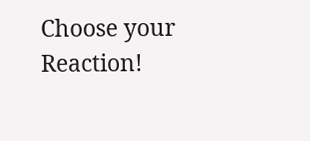Choose your Reaction!